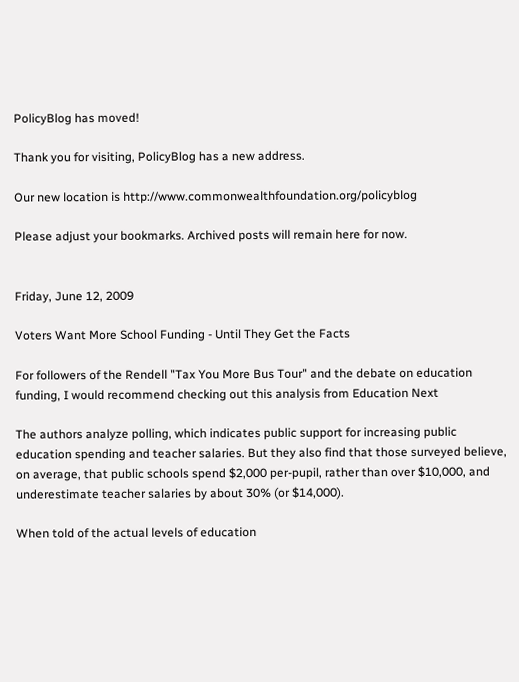PolicyBlog has moved!

Thank you for visiting, PolicyBlog has a new address.

Our new location is http://www.commonwealthfoundation.org/policyblog

Please adjust your bookmarks. Archived posts will remain here for now.


Friday, June 12, 2009

Voters Want More School Funding - Until They Get the Facts

For followers of the Rendell "Tax You More Bus Tour" and the debate on education funding, I would recommend checking out this analysis from Education Next

The authors analyze polling, which indicates public support for increasing public education spending and teacher salaries. But they also find that those surveyed believe, on average, that public schools spend $2,000 per-pupil, rather than over $10,000, and underestimate teacher salaries by about 30% (or $14,000).

When told of the actual levels of education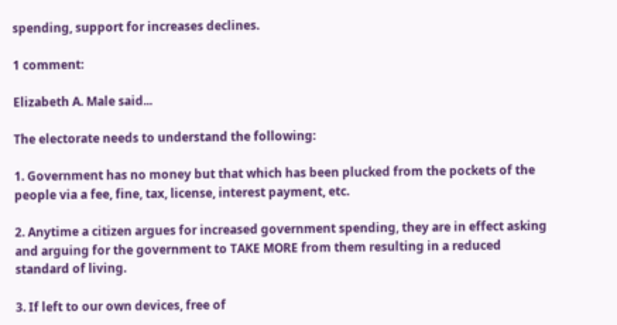spending, support for increases declines.

1 comment:

Elizabeth A. Male said...

The electorate needs to understand the following:

1. Government has no money but that which has been plucked from the pockets of the people via a fee, fine, tax, license, interest payment, etc.

2. Anytime a citizen argues for increased government spending, they are in effect asking and arguing for the government to TAKE MORE from them resulting in a reduced standard of living.

3. If left to our own devices, free of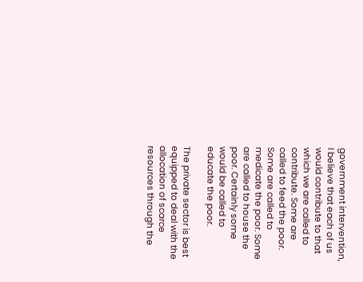government intervention, I believe that each of us would contribute to that which we are called to contribute. Some are called to feed the poor. Some are called to medicate the poor. Some are called to house the poor. Certainly some would be called to educate the poor.

The private sector is best equipped to deal with the allocation of scarce resources through the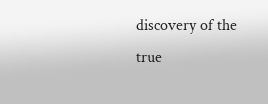discovery of the true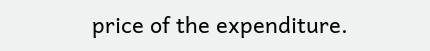price of the expenditure.